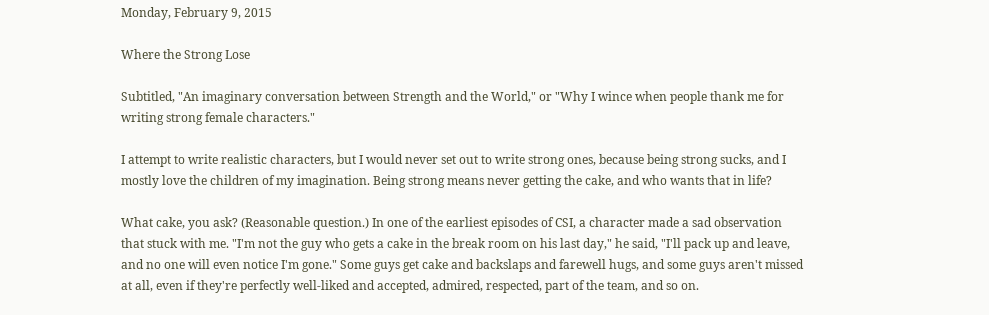Monday, February 9, 2015

Where the Strong Lose

Subtitled, "An imaginary conversation between Strength and the World," or "Why I wince when people thank me for writing strong female characters."

I attempt to write realistic characters, but I would never set out to write strong ones, because being strong sucks, and I mostly love the children of my imagination. Being strong means never getting the cake, and who wants that in life?

What cake, you ask? (Reasonable question.) In one of the earliest episodes of CSI, a character made a sad observation that stuck with me. "I'm not the guy who gets a cake in the break room on his last day," he said, "I'll pack up and leave, and no one will even notice I'm gone." Some guys get cake and backslaps and farewell hugs, and some guys aren't missed at all, even if they're perfectly well-liked and accepted, admired, respected, part of the team, and so on.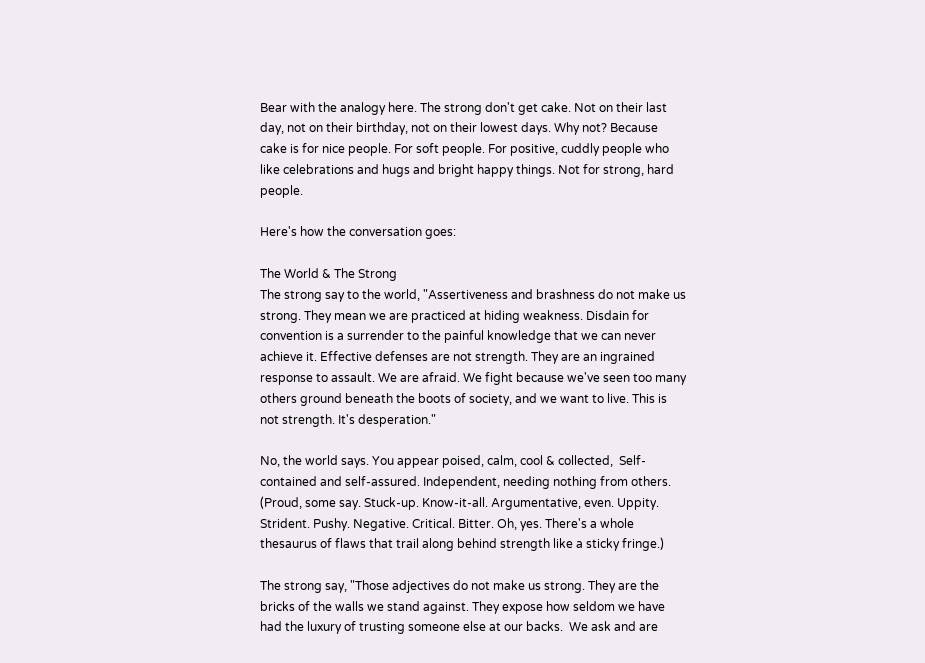Bear with the analogy here. The strong don't get cake. Not on their last day, not on their birthday, not on their lowest days. Why not? Because cake is for nice people. For soft people. For positive, cuddly people who like celebrations and hugs and bright happy things. Not for strong, hard people.

Here's how the conversation goes:

The World & The Strong
The strong say to the world, "Assertiveness and brashness do not make us strong. They mean we are practiced at hiding weakness. Disdain for convention is a surrender to the painful knowledge that we can never achieve it. Effective defenses are not strength. They are an ingrained response to assault. We are afraid. We fight because we've seen too many others ground beneath the boots of society, and we want to live. This is not strength. It's desperation."

No, the world says. You appear poised, calm, cool & collected,  Self-contained and self-assured. Independent, needing nothing from others. (Proud, some say. Stuck-up. Know-it-all. Argumentative, even. Uppity. Strident. Pushy. Negative. Critical. Bitter. Oh, yes. There's a whole thesaurus of flaws that trail along behind strength like a sticky fringe.)

The strong say, "Those adjectives do not make us strong. They are the bricks of the walls we stand against. They expose how seldom we have had the luxury of trusting someone else at our backs.  We ask and are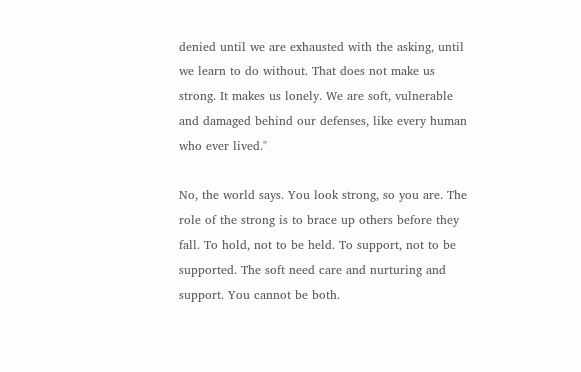denied until we are exhausted with the asking, until we learn to do without. That does not make us strong. It makes us lonely. We are soft, vulnerable and damaged behind our defenses, like every human who ever lived."

No, the world says. You look strong, so you are. The role of the strong is to brace up others before they fall. To hold, not to be held. To support, not to be supported. The soft need care and nurturing and support. You cannot be both.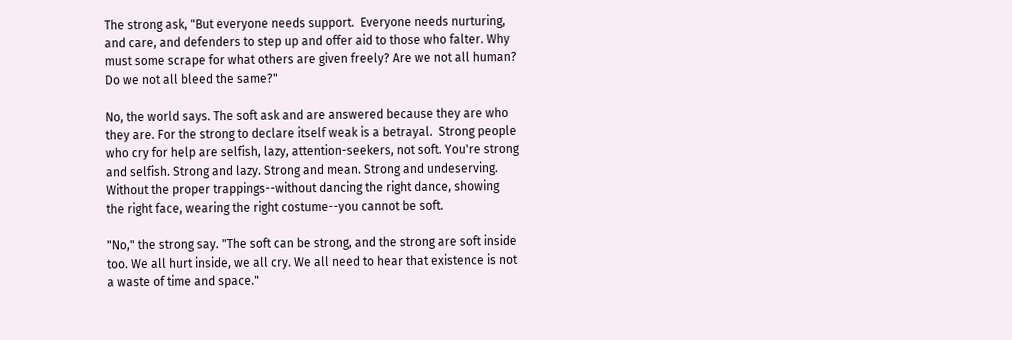The strong ask, "But everyone needs support.  Everyone needs nurturing, and care, and defenders to step up and offer aid to those who falter. Why must some scrape for what others are given freely? Are we not all human? Do we not all bleed the same?"

No, the world says. The soft ask and are answered because they are who they are. For the strong to declare itself weak is a betrayal.  Strong people who cry for help are selfish, lazy, attention-seekers, not soft. You're strong and selfish. Strong and lazy. Strong and mean. Strong and undeserving. Without the proper trappings--without dancing the right dance, showing the right face, wearing the right costume--you cannot be soft.

"No," the strong say. "The soft can be strong, and the strong are soft inside too. We all hurt inside, we all cry. We all need to hear that existence is not a waste of time and space."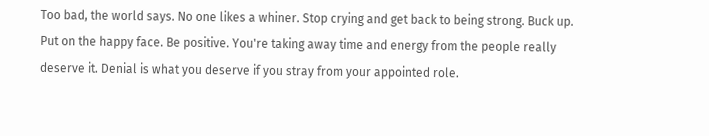Too bad, the world says. No one likes a whiner. Stop crying and get back to being strong. Buck up. Put on the happy face. Be positive. You're taking away time and energy from the people really deserve it. Denial is what you deserve if you stray from your appointed role.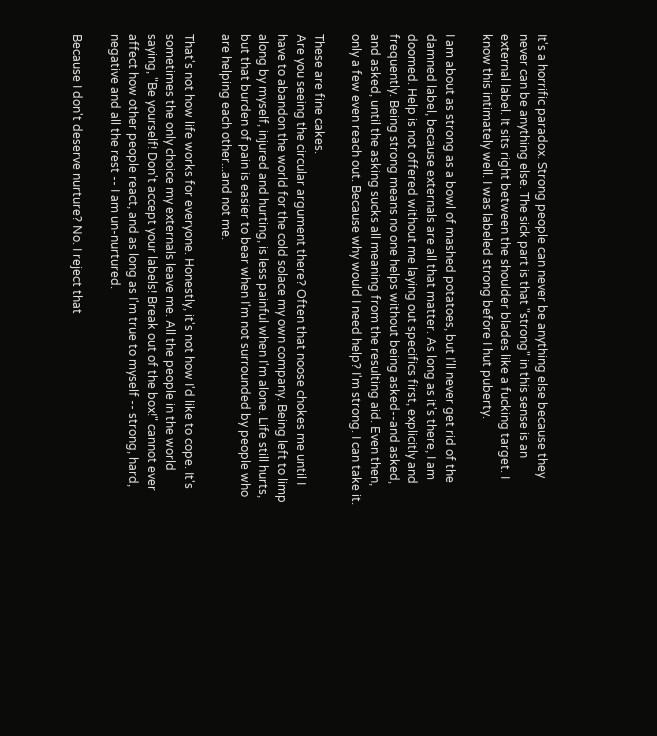It's a horrific paradox. Strong people can never be anything else because they never can be anything else. The sick part is that "strong" in this sense is an external label. It sits right between the shoulder blades like a fucking target. I know this intimately well. I was labeled strong before I hut puberty.

I am about as strong as a bowl of mashed potatoes, but I'll never get rid of the damned label, because externals are all that matter. As long as it's there, I am doomed. Help is not offered without me laying out specifics first, explicitly and frequently. Being strong means no one helps without being asked--and asked, and asked, until the asking sucks all meaning from the resulting aid. Even then, only a few even reach out. Because why would I need help? I'm strong. I can take it.

These are fine cakes.
Are you seeing the circular argument there? Often that noose chokes me until I have to abandon the world for the cold solace my own company. Being left to limp along by myself, injured and hurting, is less painful when I'm alone. Life still hurts, but that burden of pain is easier to bear when I'm not surrounded by people who are helping each other...and not me.

That's not how life works for everyone. Honestly, it's not how I'd like to cope. It's sometimes the only choice my externals leave me. All the people in the world saying, "Be yourself! Don't accept your labels! Break out of the box!" cannot ever affect how other people react, and as long as I'm true to myself -- strong, hard, negative and all the rest -- I am un-nurtured.

Because I don't deserve nurture? No. I reject that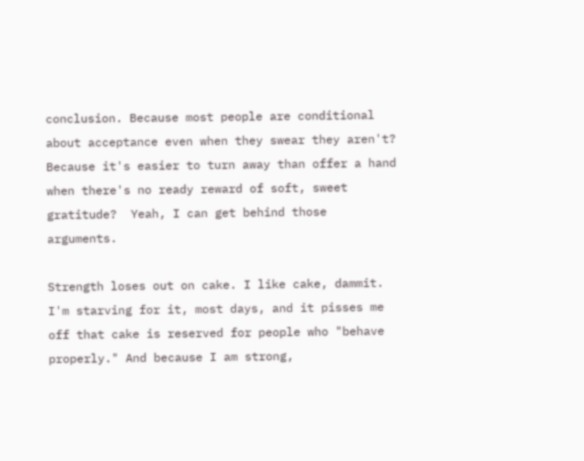conclusion. Because most people are conditional about acceptance even when they swear they aren't? Because it's easier to turn away than offer a hand when there's no ready reward of soft, sweet gratitude?  Yeah, I can get behind those arguments.

Strength loses out on cake. I like cake, dammit. I'm starving for it, most days, and it pisses me off that cake is reserved for people who "behave properly." And because I am strong,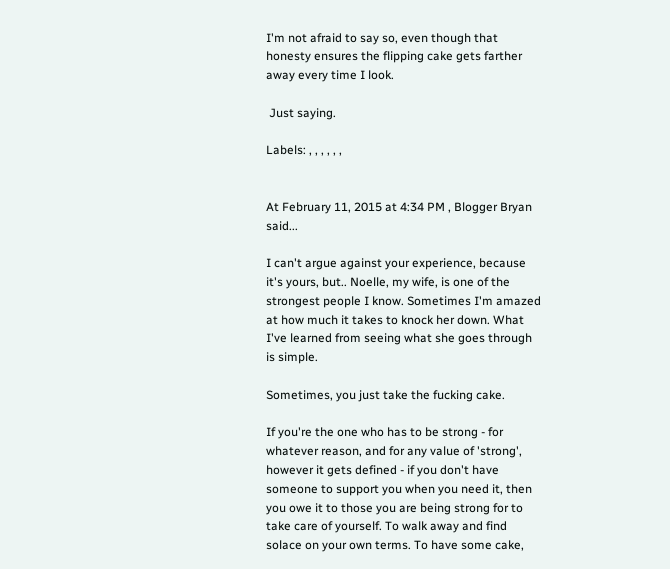I'm not afraid to say so, even though that honesty ensures the flipping cake gets farther away every time I look.

 Just saying.

Labels: , , , , , ,


At February 11, 2015 at 4:34 PM , Blogger Bryan said...

I can't argue against your experience, because it's yours, but.. Noelle, my wife, is one of the strongest people I know. Sometimes I'm amazed at how much it takes to knock her down. What I've learned from seeing what she goes through is simple.

Sometimes, you just take the fucking cake.

If you're the one who has to be strong - for whatever reason, and for any value of 'strong', however it gets defined - if you don't have someone to support you when you need it, then you owe it to those you are being strong for to take care of yourself. To walk away and find solace on your own terms. To have some cake,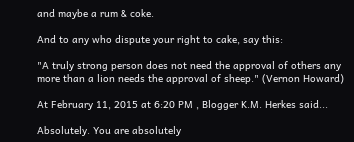and maybe a rum & coke.

And to any who dispute your right to cake, say this:

"A truly strong person does not need the approval of others any more than a lion needs the approval of sheep." (Vernon Howard)

At February 11, 2015 at 6:20 PM , Blogger K.M. Herkes said...

Absolutely. You are absolutely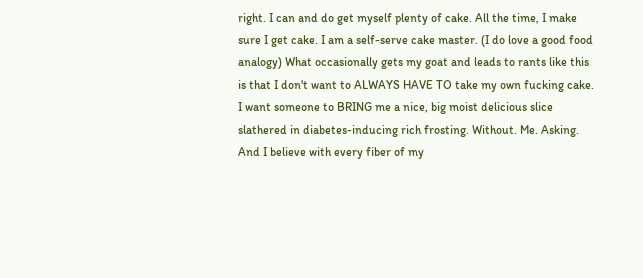right. I can and do get myself plenty of cake. All the time, I make sure I get cake. I am a self-serve cake master. (I do love a good food analogy) What occasionally gets my goat and leads to rants like this is that I don't want to ALWAYS HAVE TO take my own fucking cake. I want someone to BRING me a nice, big moist delicious slice slathered in diabetes-inducing rich frosting. Without. Me. Asking. And I believe with every fiber of my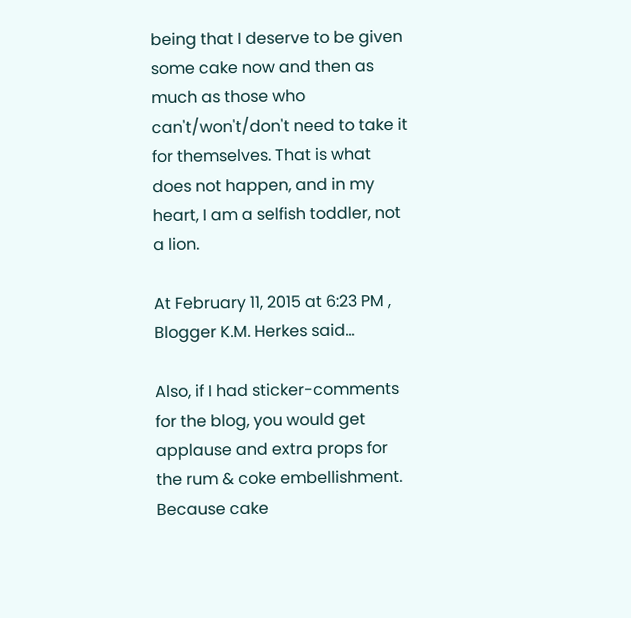being that I deserve to be given some cake now and then as much as those who can't/won't/don't need to take it for themselves. That is what does not happen, and in my heart, I am a selfish toddler, not a lion.

At February 11, 2015 at 6:23 PM , Blogger K.M. Herkes said...

Also, if I had sticker-comments for the blog, you would get applause and extra props for the rum & coke embellishment. Because cake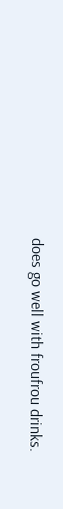does go well with froufrou drinks.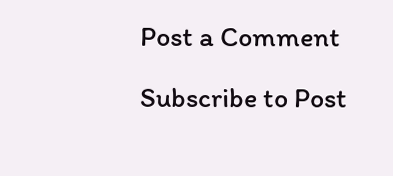Post a Comment

Subscribe to Post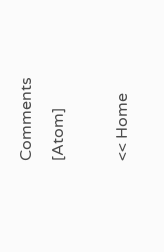Comments [Atom]

<< Home